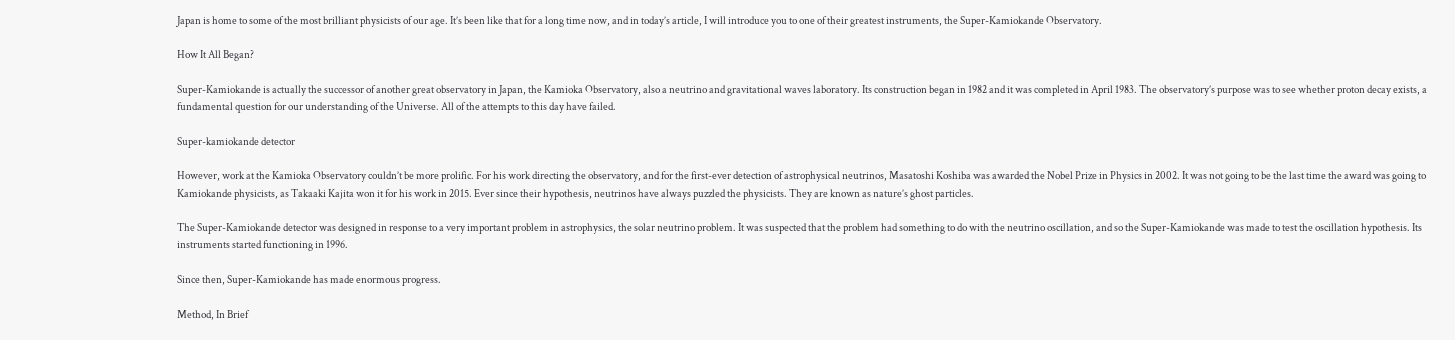Japan is home to some of the most brilliant physicists of our age. It’s been like that for a long time now, and in today’s article, I will introduce you to one of their greatest instruments, the Super-Kamiokande Observatory.

How It All Began?

Super-Kamiokande is actually the successor of another great observatory in Japan, the Kamioka Observatory, also a neutrino and gravitational waves laboratory. Its construction began in 1982 and it was completed in April 1983. The observatory’s purpose was to see whether proton decay exists, a fundamental question for our understanding of the Universe. All of the attempts to this day have failed.

Super-kamiokande detector

However, work at the Kamioka Observatory couldn’t be more prolific. For his work directing the observatory, and for the first-ever detection of astrophysical neutrinos, Masatoshi Koshiba was awarded the Nobel Prize in Physics in 2002. It was not going to be the last time the award was going to Kamiokande physicists, as Takaaki Kajita won it for his work in 2015. Ever since their hypothesis, neutrinos have always puzzled the physicists. They are known as nature’s ghost particles.

The Super-Kamiokande detector was designed in response to a very important problem in astrophysics, the solar neutrino problem. It was suspected that the problem had something to do with the neutrino oscillation, and so the Super-Kamiokande was made to test the oscillation hypothesis. Its instruments started functioning in 1996.

Since then, Super-Kamiokande has made enormous progress.

Method, In Brief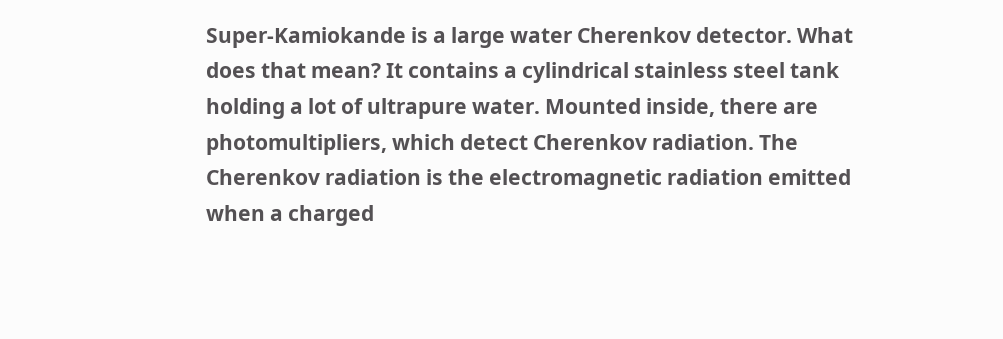Super-Kamiokande is a large water Cherenkov detector. What does that mean? It contains a cylindrical stainless steel tank holding a lot of ultrapure water. Mounted inside, there are photomultipliers, which detect Cherenkov radiation. The Cherenkov radiation is the electromagnetic radiation emitted when a charged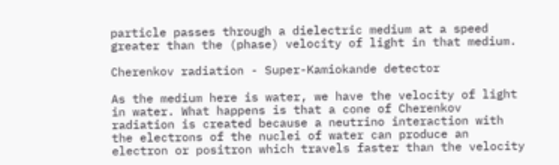particle passes through a dielectric medium at a speed greater than the (phase) velocity of light in that medium.

Cherenkov radiation - Super-Kamiokande detector

As the medium here is water, we have the velocity of light in water. What happens is that a cone of Cherenkov radiation is created because a neutrino interaction with the electrons of the nuclei of water can produce an electron or positron which travels faster than the velocity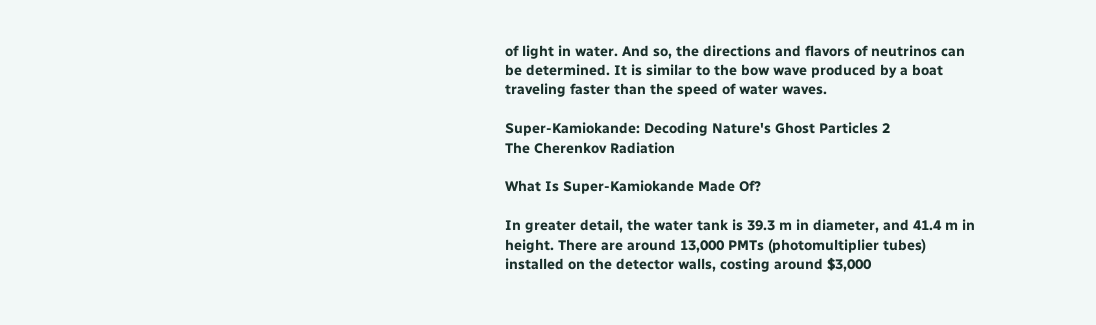of light in water. And so, the directions and flavors of neutrinos can be determined. It is similar to the bow wave produced by a boat traveling faster than the speed of water waves.

Super-Kamiokande: Decoding Nature's Ghost Particles 2
The Cherenkov Radiation

What Is Super-Kamiokande Made Of?

In greater detail, the water tank is 39.3 m in diameter, and 41.4 m in height. There are around 13,000 PMTs (photomultiplier tubes) installed on the detector walls, costing around $3,000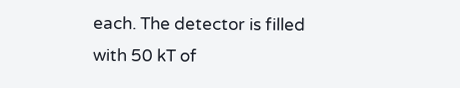each. The detector is filled with 50 kT of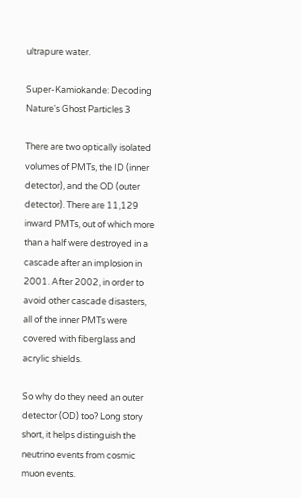ultrapure water.

Super-Kamiokande: Decoding Nature's Ghost Particles 3

There are two optically isolated volumes of PMTs, the ID (inner detector), and the OD (outer detector). There are 11,129 inward PMTs, out of which more than a half were destroyed in a cascade after an implosion in 2001. After 2002, in order to avoid other cascade disasters, all of the inner PMTs were covered with fiberglass and acrylic shields.

So why do they need an outer detector (OD) too? Long story short, it helps distinguish the neutrino events from cosmic muon events.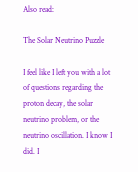Also read:

The Solar Neutrino Puzzle

I feel like I left you with a lot of questions regarding the proton decay, the solar neutrino problem, or the neutrino oscillation. I know I did. I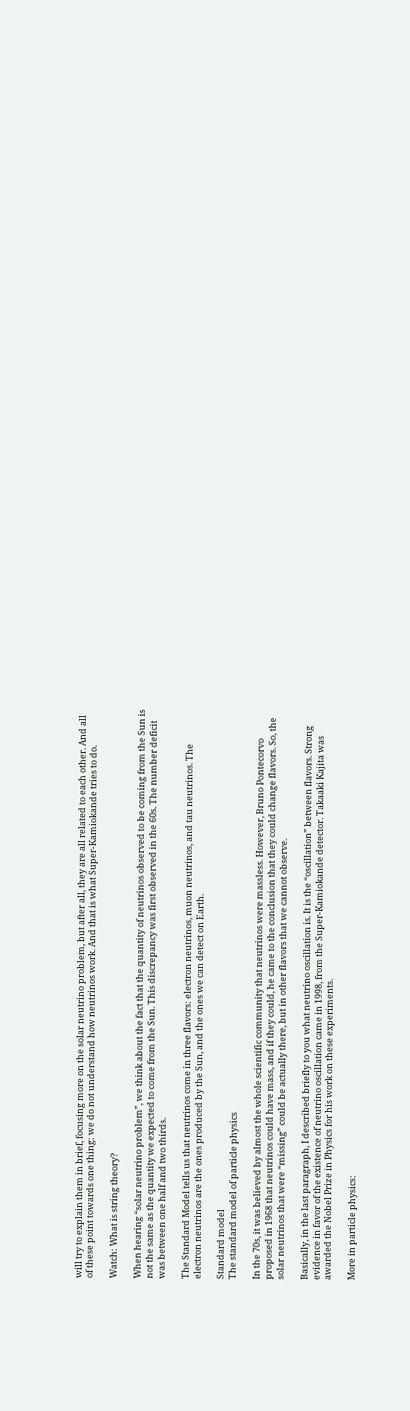will try to explain them in brief, focusing more on the solar neutrino problem, but after all, they are all related to each other. And all of these point towards one thing: we do not understand how neutrinos work. And that is what Super-Kamiokande tries to do.

Watch: What is string theory?

When hearing “solar neutrino problem”, we think about the fact that the quantity of neutrinos observed to be coming from the Sun is not the same as the quantity we expected to come from the Sun. This discrepancy was first observed in the 60s. The number deficit was between one half and two thirds.

The Standard Model tells us that neutrinos come in three flavors: electron neutrinos, muon neutrinos, and tau neutrinos. The electron neutrinos are the ones produced by the Sun, and the ones we can detect on Earth.

Standard model
The standard model of particle physics

In the 70s, it was believed by almost the whole scientific community that neutrinos were massless. However, Bruno Pontecorvo proposed in 1968 that neutrinos could have mass, and if they could, he came to the conclusion that they could change flavors. So, the solar neutrinos that were “missing” could be actually there, but in other flavors that we cannot observe.

Basically, in the last paragraph, I described briefly to you what neutrino oscillation is. It is the “oscillation” between flavors. Strong evidence in favor of the existence of neutrino oscillation came in 1998, from the Super-Kamiokande detector. Takaaki Kajita was awarded the Nobel Prize in Physics for his work on these experiments.

More in particle physics: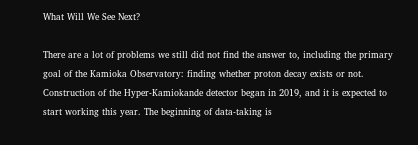What Will We See Next?

There are a lot of problems we still did not find the answer to, including the primary goal of the Kamioka Observatory: finding whether proton decay exists or not. Construction of the Hyper-Kamiokande detector began in 2019, and it is expected to start working this year. The beginning of data-taking is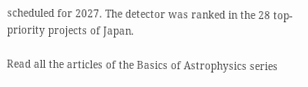scheduled for 2027. The detector was ranked in the 28 top-priority projects of Japan.

Read all the articles of the Basics of Astrophysics series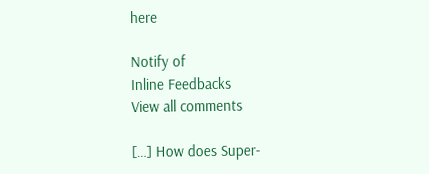here

Notify of
Inline Feedbacks
View all comments

[…] How does Super-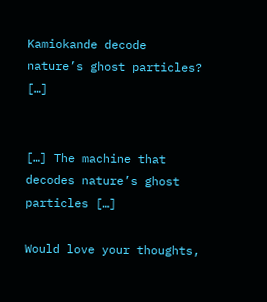Kamiokande decode nature’s ghost particles? […]


[…] The machine that decodes nature’s ghost particles […]

Would love your thoughts,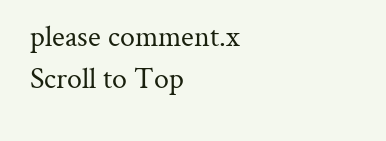please comment.x
Scroll to Top